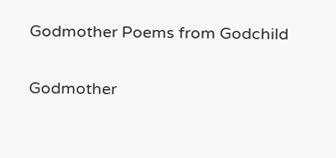Godmother Poems from Godchild

Godmother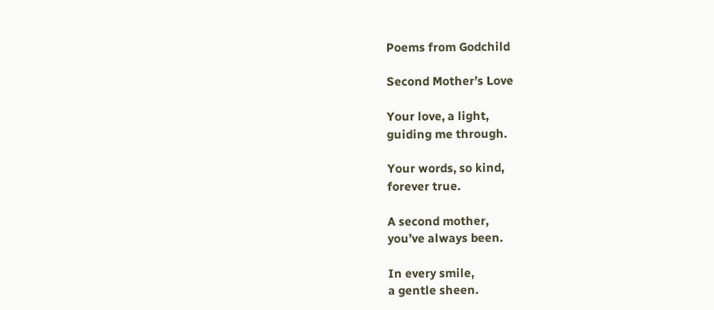Poems from Godchild

Second Mother’s Love

Your love, a light,
guiding me through.

Your words, so kind,
forever true.

A second mother,
you’ve always been.

In every smile,
a gentle sheen.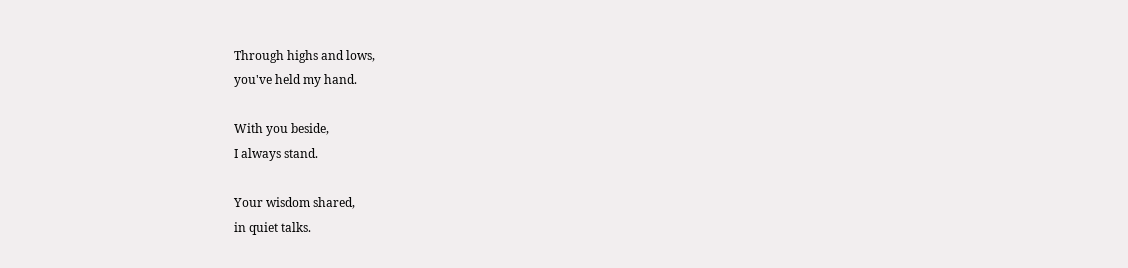Through highs and lows,
you've held my hand.

With you beside,
I always stand.

Your wisdom shared,
in quiet talks.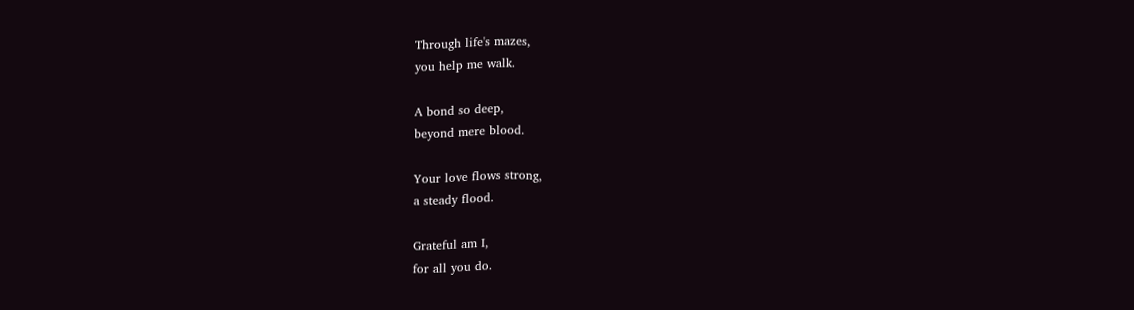Through life's mazes,
you help me walk.

A bond so deep,
beyond mere blood.

Your love flows strong,
a steady flood.

Grateful am I,
for all you do.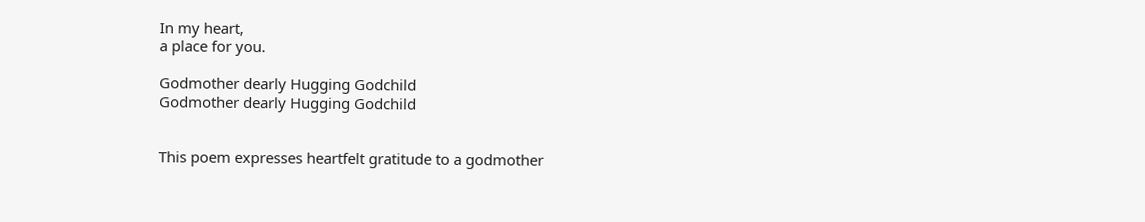In my heart,
a place for you.

Godmother dearly Hugging Godchild
Godmother dearly Hugging Godchild


This poem expresses heartfelt gratitude to a godmother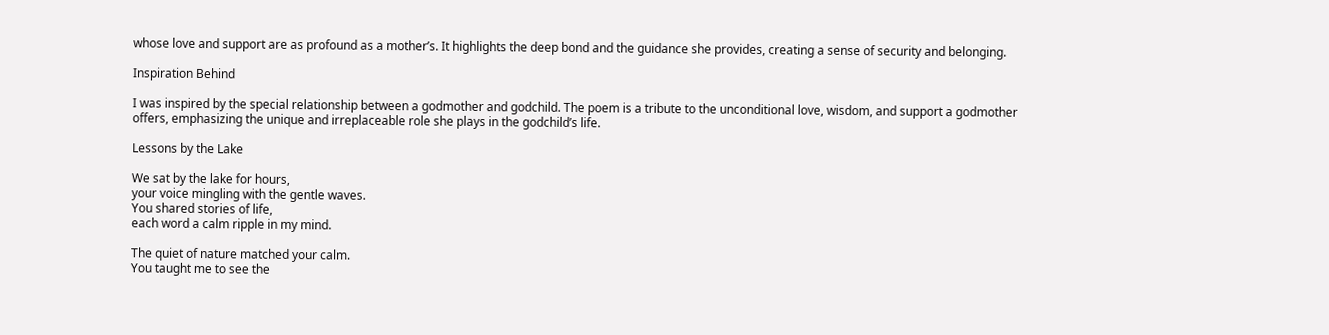whose love and support are as profound as a mother’s. It highlights the deep bond and the guidance she provides, creating a sense of security and belonging.

Inspiration Behind

I was inspired by the special relationship between a godmother and godchild. The poem is a tribute to the unconditional love, wisdom, and support a godmother offers, emphasizing the unique and irreplaceable role she plays in the godchild’s life.

Lessons by the Lake

We sat by the lake for hours,
your voice mingling with the gentle waves.
You shared stories of life,
each word a calm ripple in my mind.

The quiet of nature matched your calm.
You taught me to see the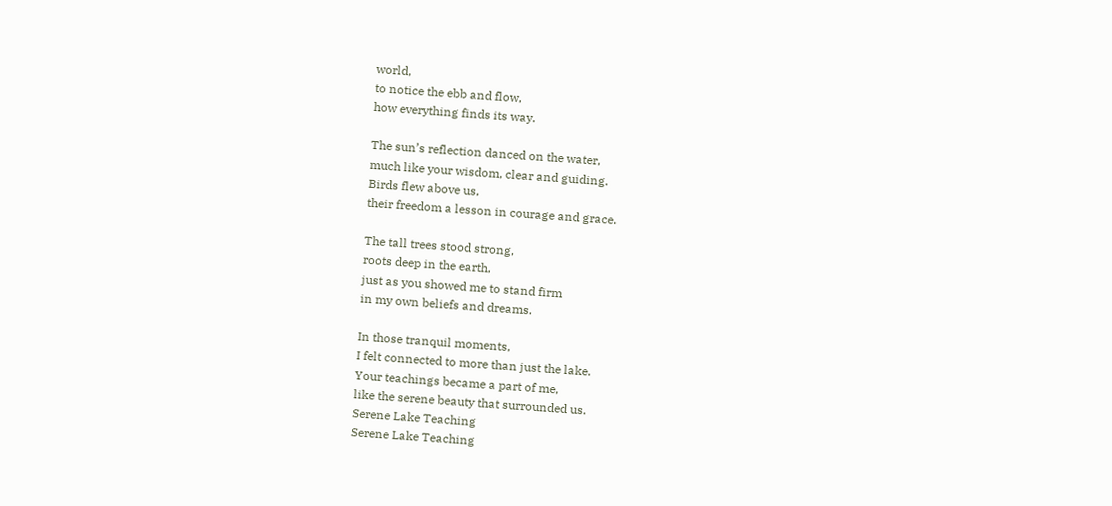world,
to notice the ebb and flow,
how everything finds its way.

The sun’s reflection danced on the water,
much like your wisdom, clear and guiding.
Birds flew above us,
their freedom a lesson in courage and grace.

The tall trees stood strong,
roots deep in the earth,
just as you showed me to stand firm
in my own beliefs and dreams.

In those tranquil moments,
I felt connected to more than just the lake.
Your teachings became a part of me,
like the serene beauty that surrounded us.
Serene Lake Teaching
Serene Lake Teaching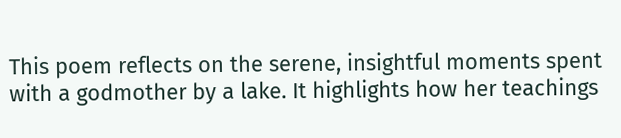This poem reflects on the serene, insightful moments spent with a godmother by a lake. It highlights how her teachings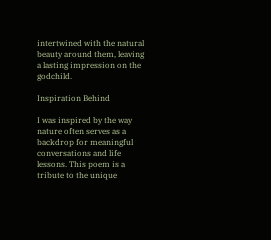intertwined with the natural beauty around them, leaving a lasting impression on the godchild.

Inspiration Behind

I was inspired by the way nature often serves as a backdrop for meaningful conversations and life lessons. This poem is a tribute to the unique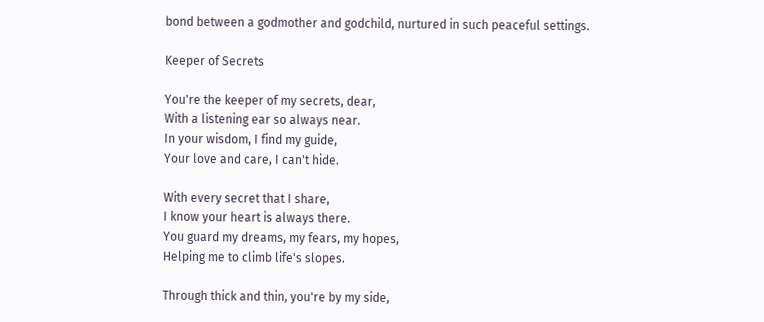bond between a godmother and godchild, nurtured in such peaceful settings.

Keeper of Secrets

You're the keeper of my secrets, dear,
With a listening ear so always near.
In your wisdom, I find my guide,
Your love and care, I can't hide.

With every secret that I share,
I know your heart is always there.
You guard my dreams, my fears, my hopes,
Helping me to climb life's slopes.

Through thick and thin, you're by my side,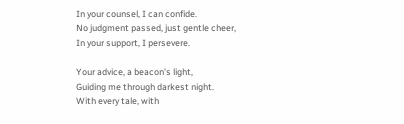In your counsel, I can confide.
No judgment passed, just gentle cheer,
In your support, I persevere.

Your advice, a beacon's light,
Guiding me through darkest night.
With every tale, with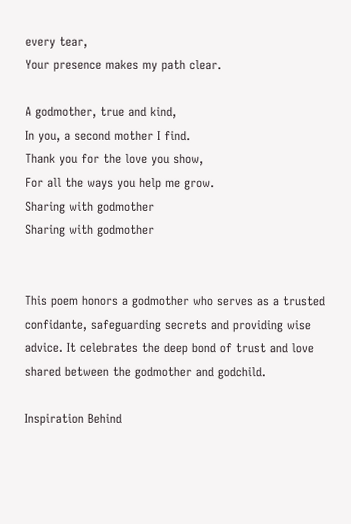every tear,
Your presence makes my path clear.

A godmother, true and kind,
In you, a second mother I find.
Thank you for the love you show,
For all the ways you help me grow.
Sharing with godmother
Sharing with godmother


This poem honors a godmother who serves as a trusted confidante, safeguarding secrets and providing wise advice. It celebrates the deep bond of trust and love shared between the godmother and godchild.

Inspiration Behind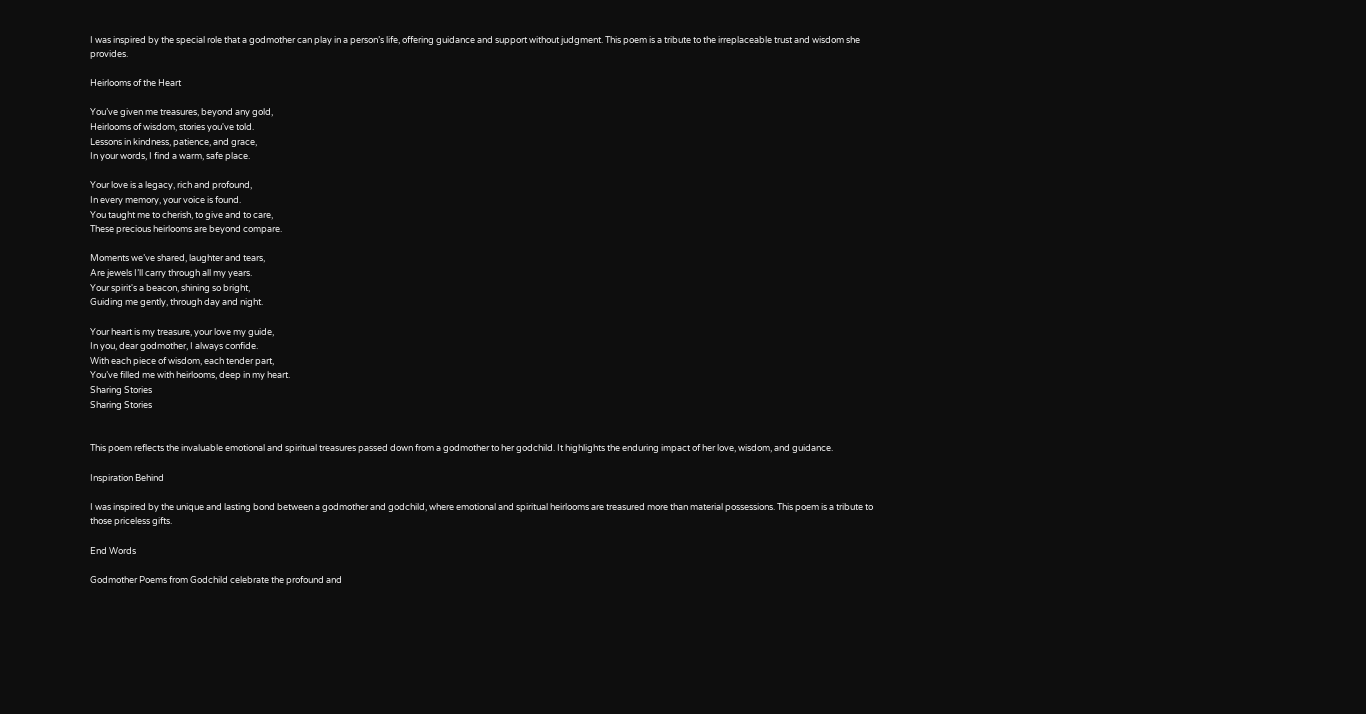I was inspired by the special role that a godmother can play in a person’s life, offering guidance and support without judgment. This poem is a tribute to the irreplaceable trust and wisdom she provides.

Heirlooms of the Heart

You’ve given me treasures, beyond any gold,
Heirlooms of wisdom, stories you've told.
Lessons in kindness, patience, and grace,
In your words, I find a warm, safe place.

Your love is a legacy, rich and profound,
In every memory, your voice is found.
You taught me to cherish, to give and to care,
These precious heirlooms are beyond compare.

Moments we’ve shared, laughter and tears,
Are jewels I’ll carry through all my years.
Your spirit's a beacon, shining so bright,
Guiding me gently, through day and night.

Your heart is my treasure, your love my guide,
In you, dear godmother, I always confide.
With each piece of wisdom, each tender part,
You’ve filled me with heirlooms, deep in my heart.
Sharing Stories
Sharing Stories


This poem reflects the invaluable emotional and spiritual treasures passed down from a godmother to her godchild. It highlights the enduring impact of her love, wisdom, and guidance.

Inspiration Behind

I was inspired by the unique and lasting bond between a godmother and godchild, where emotional and spiritual heirlooms are treasured more than material possessions. This poem is a tribute to those priceless gifts.

End Words

Godmother Poems from Godchild celebrate the profound and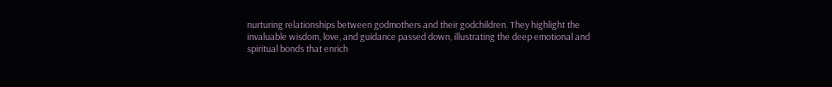nurturing relationships between godmothers and their godchildren. They highlight the invaluable wisdom, love, and guidance passed down, illustrating the deep emotional and spiritual bonds that enrich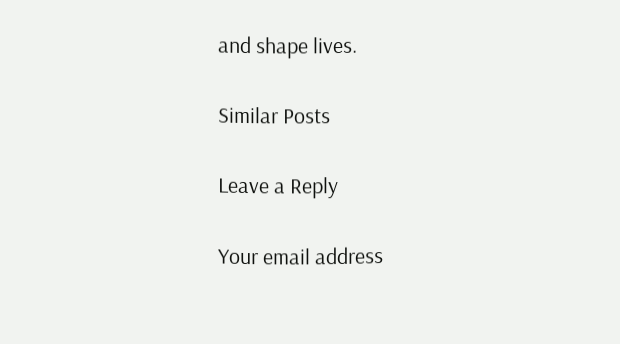and shape lives.

Similar Posts

Leave a Reply

Your email address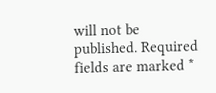will not be published. Required fields are marked *